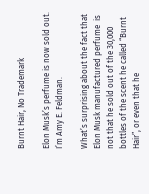Burnt Hair, No Trademark

Elon Musk’s perfume is now sold out. I’m Amy E. Feldman.

What’s surprising about the fact that Elon Musk manufactured perfume  is not that he sold out of the 30,000 bottles of the scent he called “Burnt Hair”, or even that he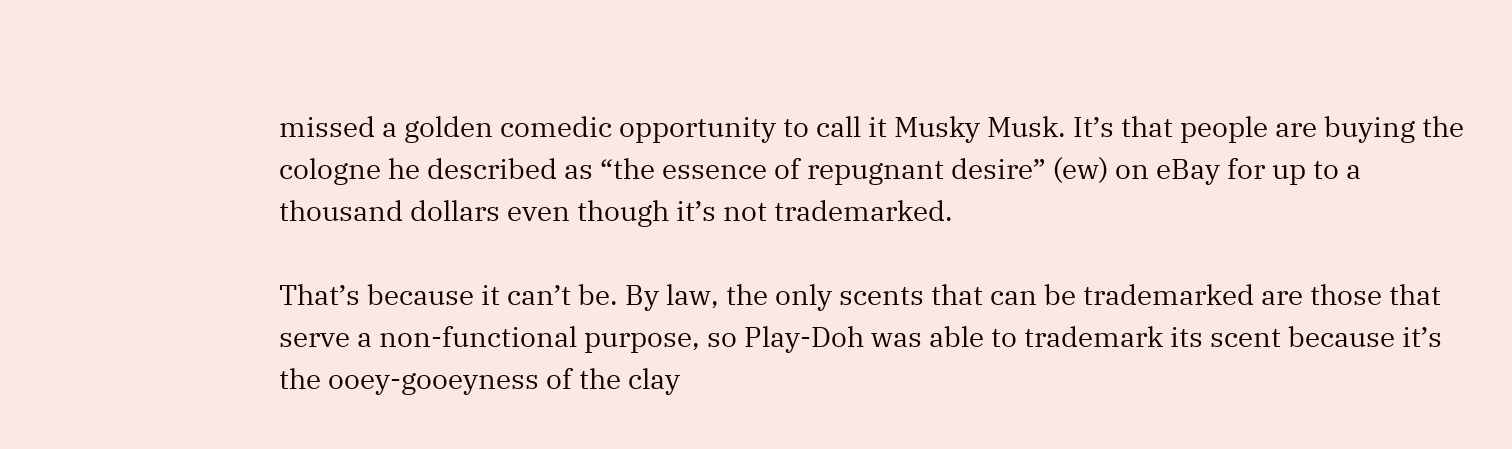missed a golden comedic opportunity to call it Musky Musk. It’s that people are buying the cologne he described as “the essence of repugnant desire” (ew) on eBay for up to a thousand dollars even though it’s not trademarked.

That’s because it can’t be. By law, the only scents that can be trademarked are those that serve a non-functional purpose, so Play-Doh was able to trademark its scent because it’s the ooey-gooeyness of the clay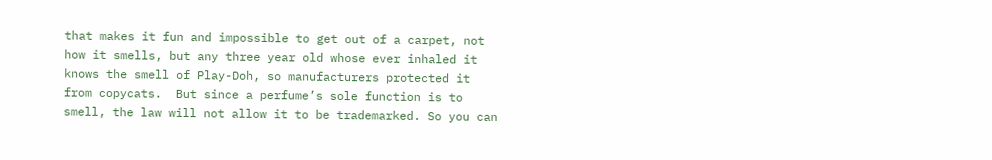that makes it fun and impossible to get out of a carpet, not how it smells, but any three year old whose ever inhaled it knows the smell of Play-Doh, so manufacturers protected it from copycats.  But since a perfume’s sole function is to smell, the law will not allow it to be trademarked. So you can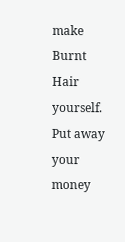make Burnt Hair yourself.  Put away your money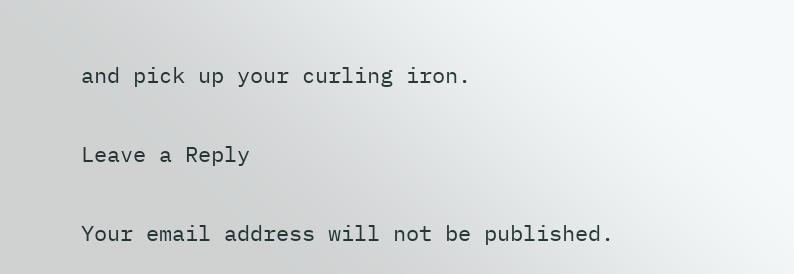and pick up your curling iron.

Leave a Reply

Your email address will not be published.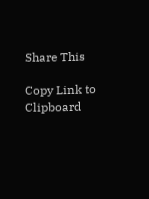Share This

Copy Link to Clipboard